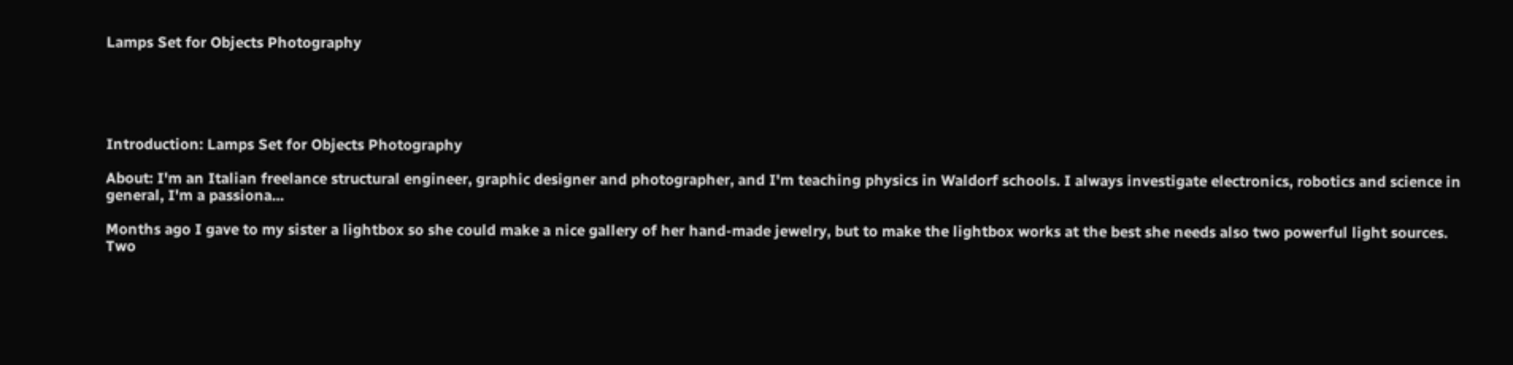Lamps Set for Objects Photography





Introduction: Lamps Set for Objects Photography

About: I'm an Italian freelance structural engineer, graphic designer and photographer, and I'm teaching physics in Waldorf schools. I always investigate electronics, robotics and science in general, I'm a passiona...

Months ago I gave to my sister a lightbox so she could make a nice gallery of her hand-made jewelry, but to make the lightbox works at the best she needs also two powerful light sources.
Two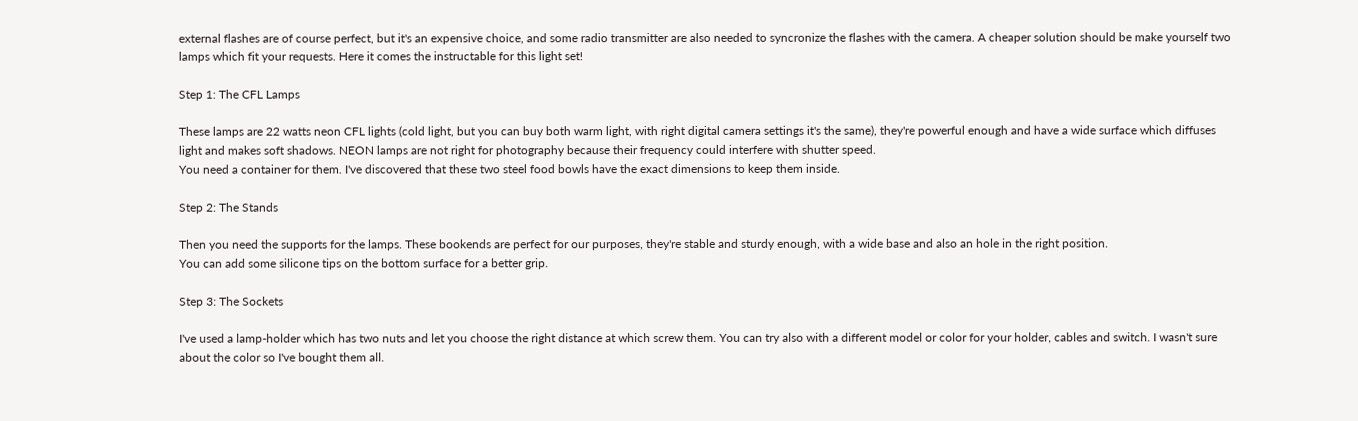external flashes are of course perfect, but it's an expensive choice, and some radio transmitter are also needed to syncronize the flashes with the camera. A cheaper solution should be make yourself two lamps which fit your requests. Here it comes the instructable for this light set!

Step 1: The CFL Lamps

These lamps are 22 watts neon CFL lights (cold light, but you can buy both warm light, with right digital camera settings it's the same), they're powerful enough and have a wide surface which diffuses light and makes soft shadows. NEON lamps are not right for photography because their frequency could interfere with shutter speed.
You need a container for them. I've discovered that these two steel food bowls have the exact dimensions to keep them inside.

Step 2: The Stands

Then you need the supports for the lamps. These bookends are perfect for our purposes, they're stable and sturdy enough, with a wide base and also an hole in the right position.
You can add some silicone tips on the bottom surface for a better grip.

Step 3: The Sockets

I've used a lamp-holder which has two nuts and let you choose the right distance at which screw them. You can try also with a different model or color for your holder, cables and switch. I wasn't sure about the color so I've bought them all.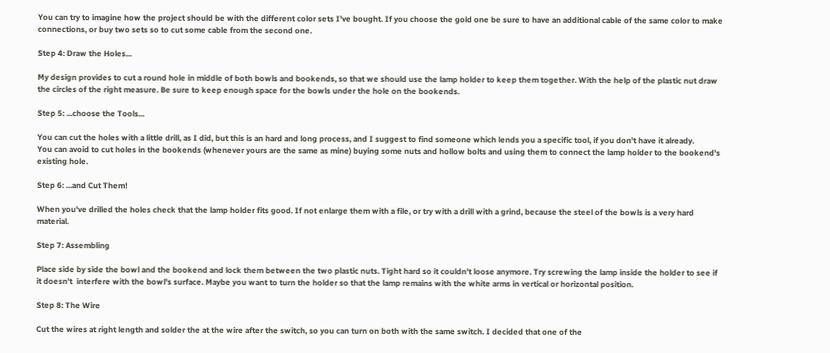You can try to imagine how the project should be with the different color sets I've bought. If you choose the gold one be sure to have an additional cable of the same color to make connections, or buy two sets so to cut some cable from the second one.

Step 4: Draw the Holes...

My design provides to cut a round hole in middle of both bowls and bookends, so that we should use the lamp holder to keep them together. With the help of the plastic nut draw the circles of the right measure. Be sure to keep enough space for the bowls under the hole on the bookends.

Step 5: ...choose the Tools...

You can cut the holes with a little drill, as I did, but this is an hard and long process, and I suggest to find someone which lends you a specific tool, if you don't have it already.
You can avoid to cut holes in the bookends (whenever yours are the same as mine) buying some nuts and hollow bolts and using them to connect the lamp holder to the bookend's existing hole.

Step 6: ...and Cut Them!

When you've drilled the holes check that the lamp holder fits good. If not enlarge them with a file, or try with a drill with a grind, because the steel of the bowls is a very hard material.

Step 7: Assembling

Place side by side the bowl and the bookend and lock them between the two plastic nuts. Tight hard so it couldn't loose anymore. Try screwing the lamp inside the holder to see if it doesn't  interfere with the bowl's surface. Maybe you want to turn the holder so that the lamp remains with the white arms in vertical or horizontal position.

Step 8: The Wire

Cut the wires at right length and solder the at the wire after the switch, so you can turn on both with the same switch. I decided that one of the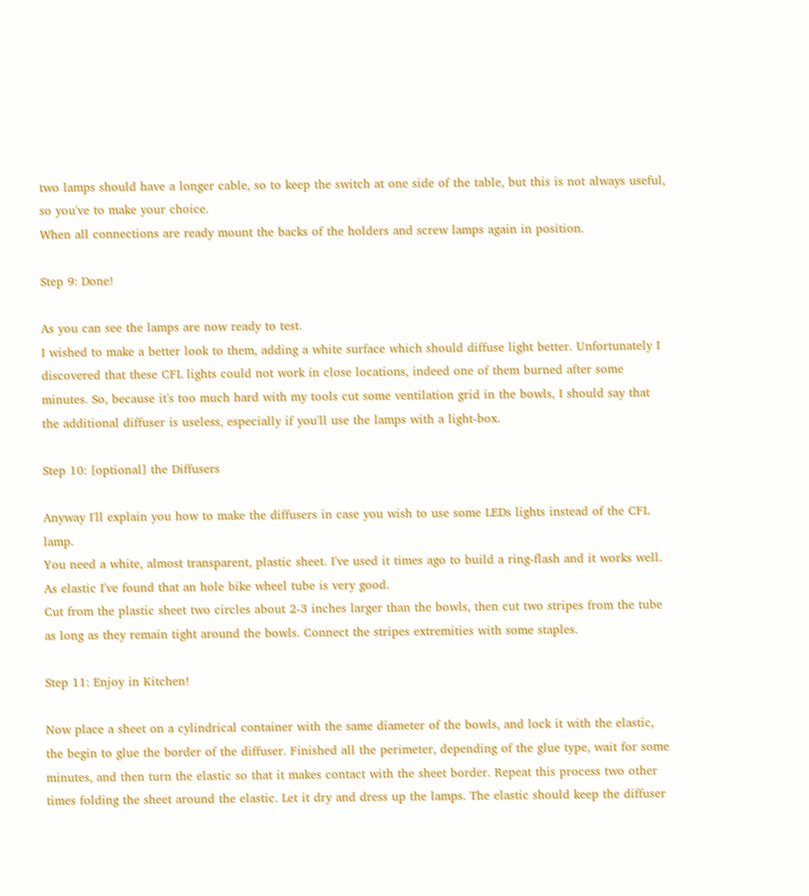two lamps should have a longer cable, so to keep the switch at one side of the table, but this is not always useful, so you've to make your choice.
When all connections are ready mount the backs of the holders and screw lamps again in position.

Step 9: Done!

As you can see the lamps are now ready to test.
I wished to make a better look to them, adding a white surface which should diffuse light better. Unfortunately I discovered that these CFL lights could not work in close locations, indeed one of them burned after some minutes. So, because it's too much hard with my tools cut some ventilation grid in the bowls, I should say that the additional diffuser is useless, especially if you'll use the lamps with a light-box.

Step 10: [optional] the Diffusers

Anyway I'll explain you how to make the diffusers in case you wish to use some LEDs lights instead of the CFL lamp.
You need a white, almost transparent, plastic sheet. I've used it times ago to build a ring-flash and it works well.
As elastic I've found that an hole bike wheel tube is very good.
Cut from the plastic sheet two circles about 2-3 inches larger than the bowls, then cut two stripes from the tube as long as they remain tight around the bowls. Connect the stripes extremities with some staples.

Step 11: Enjoy in Kitchen!

Now place a sheet on a cylindrical container with the same diameter of the bowls, and lock it with the elastic, the begin to glue the border of the diffuser. Finished all the perimeter, depending of the glue type, wait for some minutes, and then turn the elastic so that it makes contact with the sheet border. Repeat this process two other times folding the sheet around the elastic. Let it dry and dress up the lamps. The elastic should keep the diffuser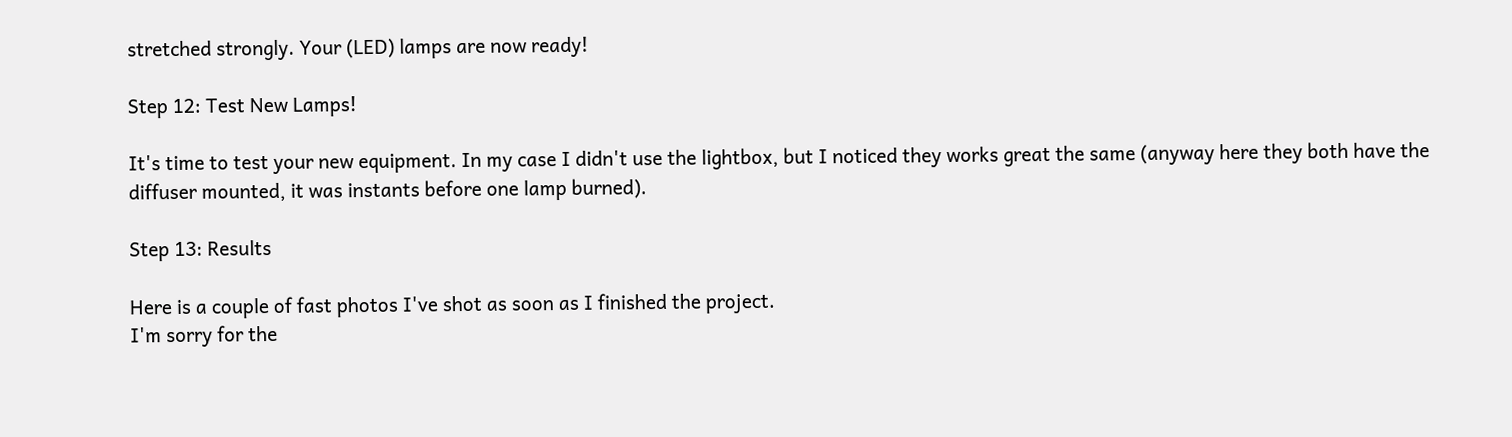stretched strongly. Your (LED) lamps are now ready!

Step 12: Test New Lamps!

It's time to test your new equipment. In my case I didn't use the lightbox, but I noticed they works great the same (anyway here they both have the diffuser mounted, it was instants before one lamp burned).

Step 13: Results

Here is a couple of fast photos I've shot as soon as I finished the project.
I'm sorry for the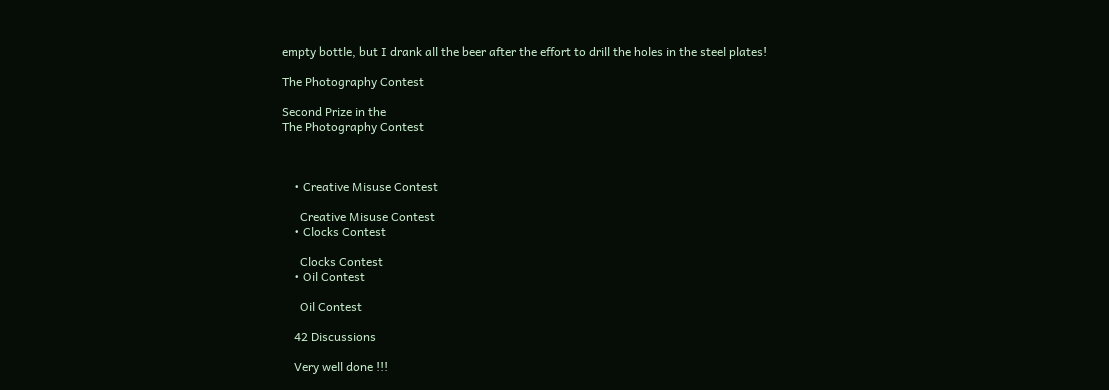empty bottle, but I drank all the beer after the effort to drill the holes in the steel plates!

The Photography Contest

Second Prize in the
The Photography Contest



    • Creative Misuse Contest

      Creative Misuse Contest
    • Clocks Contest

      Clocks Contest
    • Oil Contest

      Oil Contest

    42 Discussions

    Very well done !!!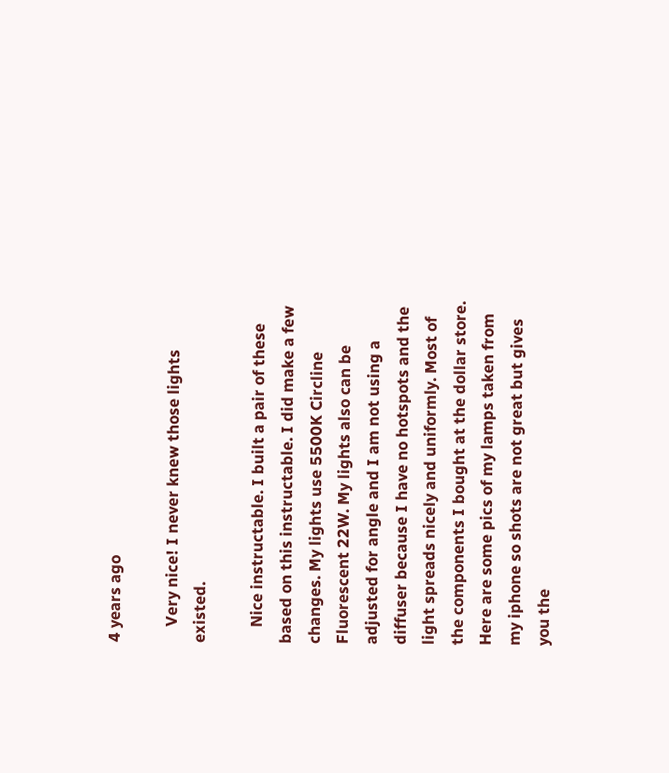4 years ago

    Very nice! I never knew those lights existed.

    Nice instructable. I built a pair of these based on this instructable. I did make a few changes. My lights use 5500K Circline Fluorescent 22W. My lights also can be adjusted for angle and I am not using a diffuser because I have no hotspots and the light spreads nicely and uniformly. Most of the components I bought at the dollar store. Here are some pics of my lamps taken from my iphone so shots are not great but gives you the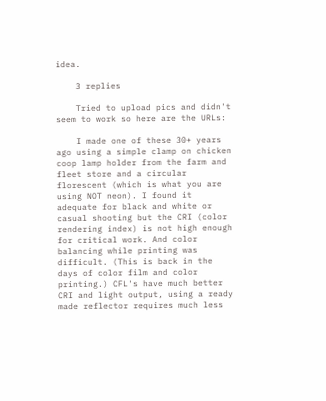idea.

    3 replies

    Tried to upload pics and didn't seem to work so here are the URLs:

    I made one of these 30+ years ago using a simple clamp on chicken coop lamp holder from the farm and fleet store and a circular florescent (which is what you are using NOT neon). I found it adequate for black and white or casual shooting but the CRI (color rendering index) is not high enough for critical work. And color balancing while printing was difficult. (This is back in the days of color film and color printing.) CFL's have much better CRI and light output, using a ready made reflector requires much less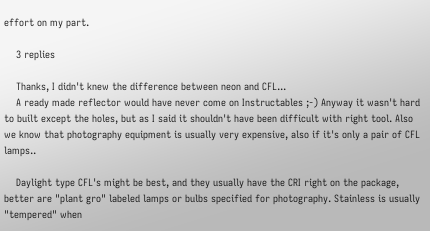effort on my part.

    3 replies

    Thanks, I didn't knew the difference between neon and CFL...
    A ready made reflector would have never come on Instructables ;-) Anyway it wasn't hard to built except the holes, but as I said it shouldn't have been difficult with right tool. Also we know that photography equipment is usually very expensive, also if it's only a pair of CFL lamps..

    Daylight type CFL's might be best, and they usually have the CRI right on the package, better are "plant gro" labeled lamps or bulbs specified for photography. Stainless is usually "tempered" when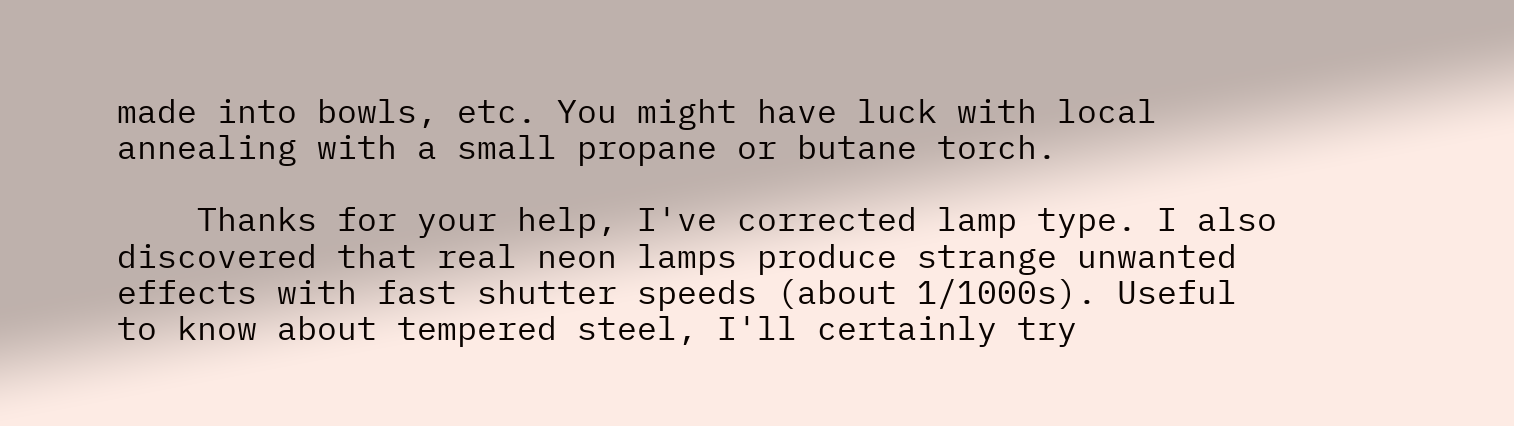made into bowls, etc. You might have luck with local annealing with a small propane or butane torch.

    Thanks for your help, I've corrected lamp type. I also discovered that real neon lamps produce strange unwanted effects with fast shutter speeds (about 1/1000s). Useful to know about tempered steel, I'll certainly try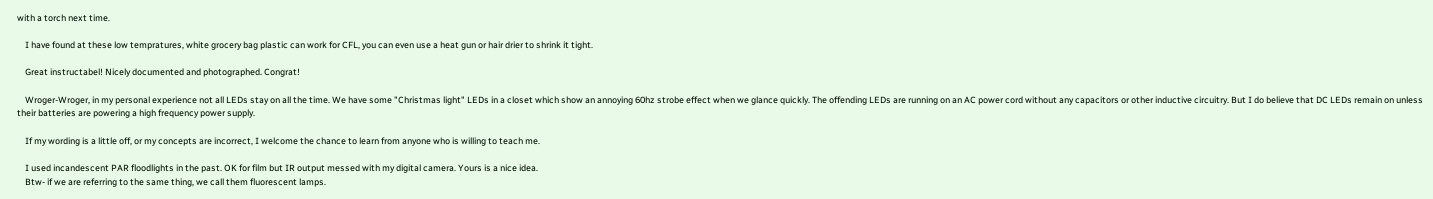with a torch next time.

    I have found at these low tempratures, white grocery bag plastic can work for CFL, you can even use a heat gun or hair drier to shrink it tight.

    Great instructabel! Nicely documented and photographed. Congrat!

    Wroger-Wroger, in my personal experience not all LEDs stay on all the time. We have some "Christmas light" LEDs in a closet which show an annoying 60hz strobe effect when we glance quickly. The offending LEDs are running on an AC power cord without any capacitors or other inductive circuitry. But I do believe that DC LEDs remain on unless their batteries are powering a high frequency power supply.

    If my wording is a little off, or my concepts are incorrect, I welcome the chance to learn from anyone who is willing to teach me.

    I used incandescent PAR floodlights in the past. OK for film but IR output messed with my digital camera. Yours is a nice idea.
    Btw- if we are referring to the same thing, we call them fluorescent lamps.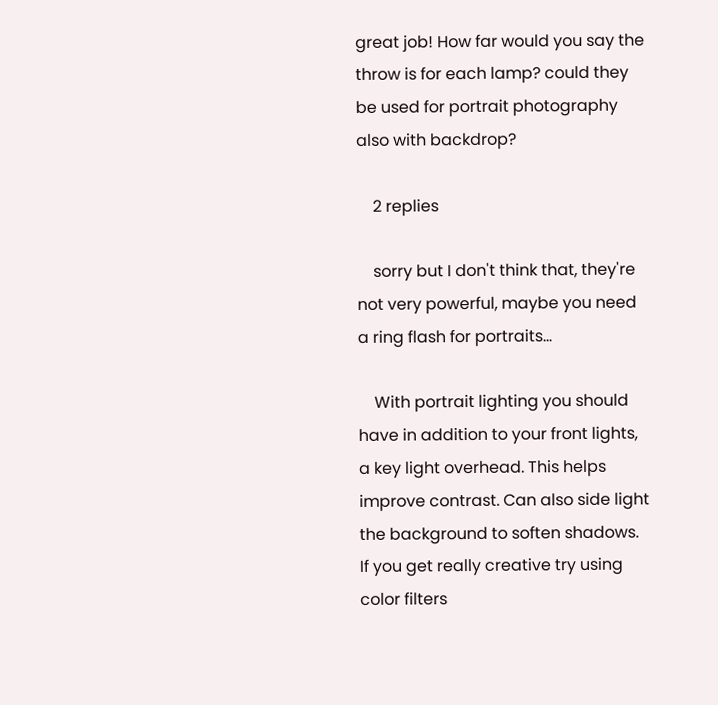great job! How far would you say the throw is for each lamp? could they be used for portrait photography also with backdrop?

    2 replies

    sorry but I don't think that, they're not very powerful, maybe you need a ring flash for portraits...

    With portrait lighting you should have in addition to your front lights, a key light overhead. This helps improve contrast. Can also side light the background to soften shadows. If you get really creative try using color filters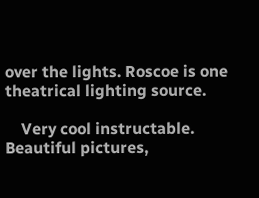over the lights. Roscoe is one theatrical lighting source.

    Very cool instructable. Beautiful pictures,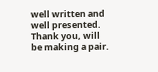well written and well presented. Thank you, will be making a pair.